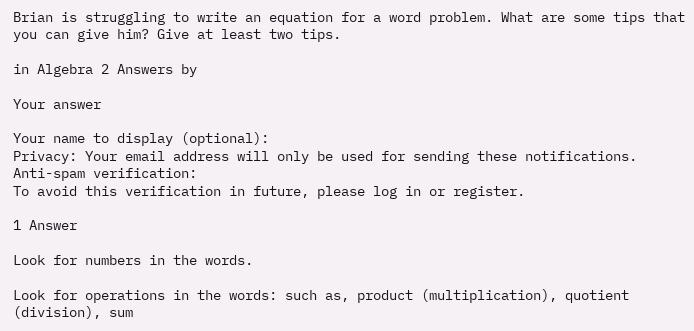Brian is struggling to write an equation for a word problem. What are some tips that you can give him? Give at least two tips.

in Algebra 2 Answers by

Your answer

Your name to display (optional):
Privacy: Your email address will only be used for sending these notifications.
Anti-spam verification:
To avoid this verification in future, please log in or register.

1 Answer

Look for numbers in the words.

Look for operations in the words: such as, product (multiplication), quotient (division), sum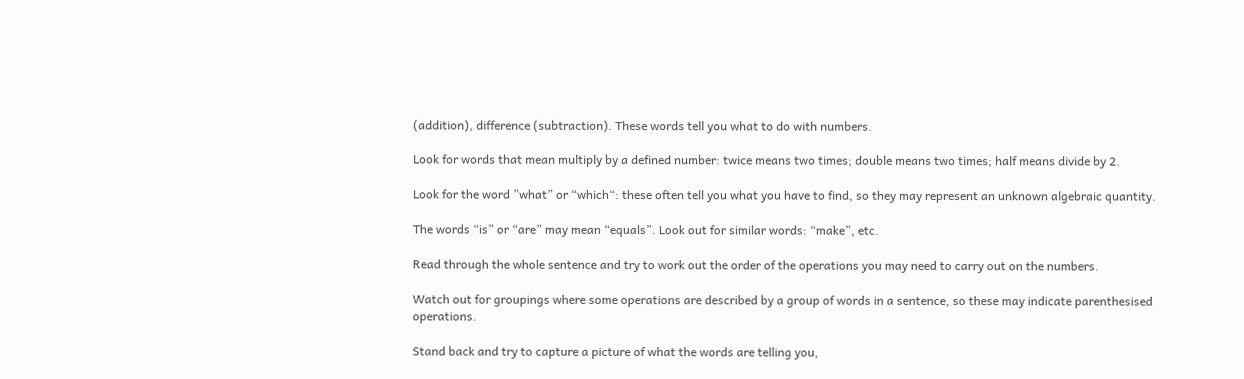(addition), difference (subtraction). These words tell you what to do with numbers.

Look for words that mean multiply by a defined number: twice means two times; double means two times; half means divide by 2.

Look for the word ”what” or “which“: these often tell you what you have to find, so they may represent an unknown algebraic quantity.

The words “is” or “are” may mean “equals”. Look out for similar words: “make”, etc.

Read through the whole sentence and try to work out the order of the operations you may need to carry out on the numbers.

Watch out for groupings where some operations are described by a group of words in a sentence, so these may indicate parenthesised operations.

Stand back and try to capture a picture of what the words are telling you,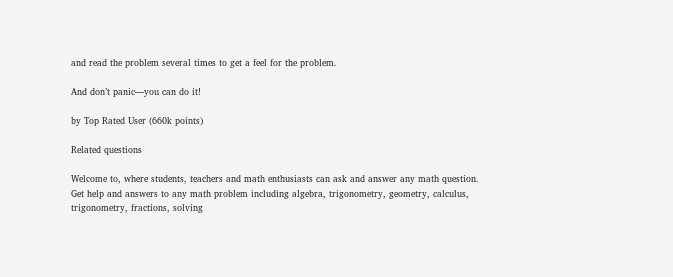and read the problem several times to get a feel for the problem.

And don’t panic—you can do it!

by Top Rated User (660k points)

Related questions

Welcome to, where students, teachers and math enthusiasts can ask and answer any math question. Get help and answers to any math problem including algebra, trigonometry, geometry, calculus, trigonometry, fractions, solving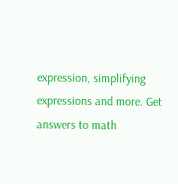expression, simplifying expressions and more. Get answers to math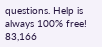questions. Help is always 100% free!
83,166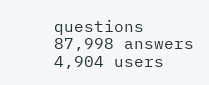questions
87,998 answers
4,904 users